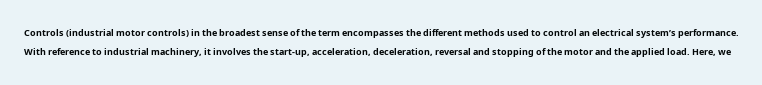Controls (industrial motor controls) in the broadest sense of the term encompasses the different methods used to control an electrical system’s performance. With reference to industrial machinery, it involves the start-up, acceleration, deceleration, reversal and stopping of the motor and the applied load. Here, we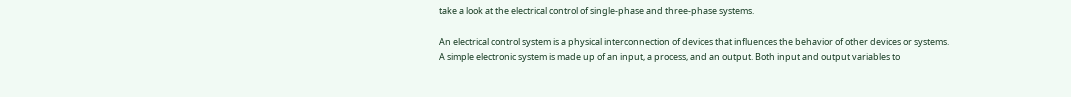take a look at the electrical control of single-phase and three-phase systems.

An electrical control system is a physical interconnection of devices that influences the behavior of other devices or systems. A simple electronic system is made up of an input, a process, and an output. Both input and output variables to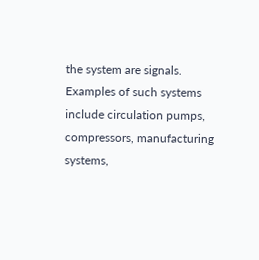the system are signals. Examples of such systems include circulation pumps, compressors, manufacturing systems,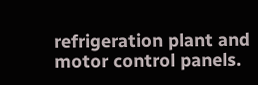refrigeration plant and motor control panels.